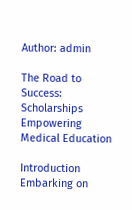Author: admin

The Road to Success: Scholarships Empowering Medical Education

Introduction Embarking on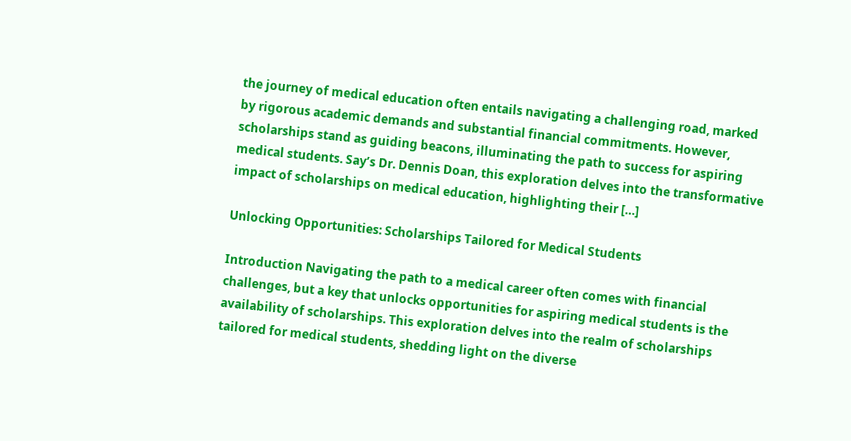the journey of medical education often entails navigating a challenging road, marked by rigorous academic demands and substantial financial commitments. However, scholarships stand as guiding beacons, illuminating the path to success for aspiring medical students. Say’s Dr. Dennis Doan, this exploration delves into the transformative impact of scholarships on medical education, highlighting their […]

Unlocking Opportunities: Scholarships Tailored for Medical Students

Introduction Navigating the path to a medical career often comes with financial challenges, but a key that unlocks opportunities for aspiring medical students is the availability of scholarships. This exploration delves into the realm of scholarships tailored for medical students, shedding light on the diverse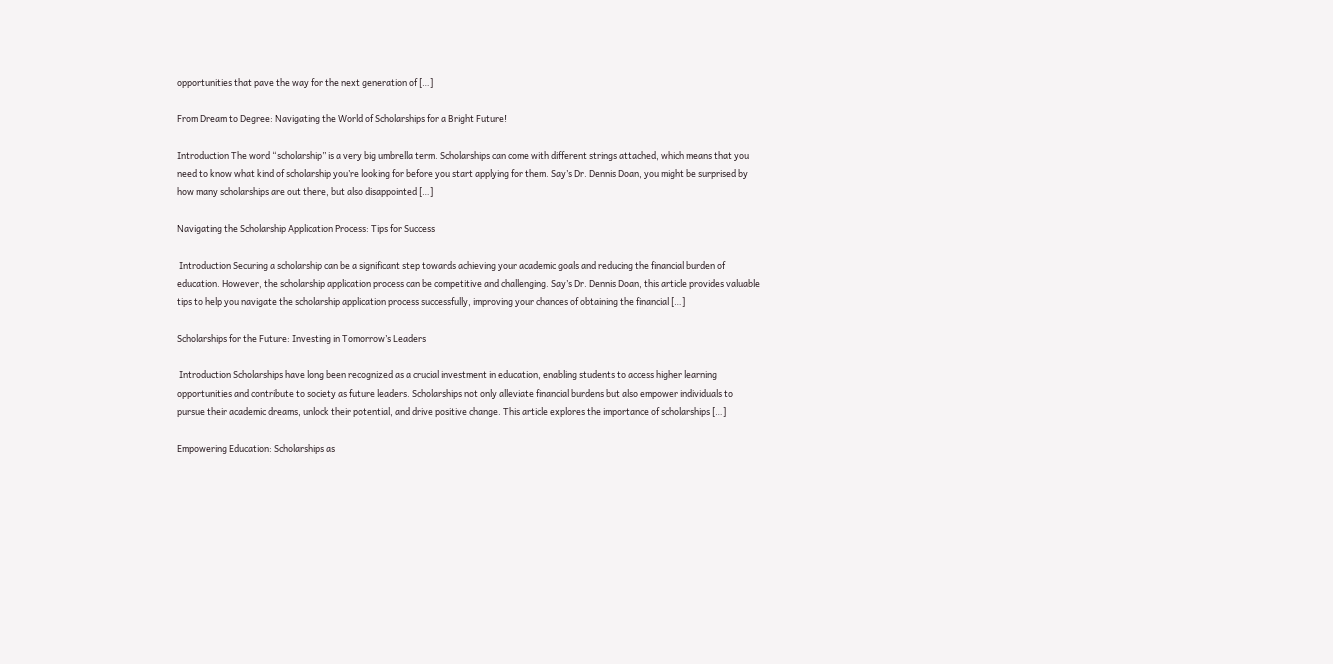opportunities that pave the way for the next generation of […]

From Dream to Degree: Navigating the World of Scholarships for a Bright Future!

Introduction The word “scholarship” is a very big umbrella term. Scholarships can come with different strings attached, which means that you need to know what kind of scholarship you’re looking for before you start applying for them. Say’s Dr. Dennis Doan, you might be surprised by how many scholarships are out there, but also disappointed […]

Navigating the Scholarship Application Process: Tips for Success

 Introduction Securing a scholarship can be a significant step towards achieving your academic goals and reducing the financial burden of education. However, the scholarship application process can be competitive and challenging. Say’s Dr. Dennis Doan, this article provides valuable tips to help you navigate the scholarship application process successfully, improving your chances of obtaining the financial […]

Scholarships for the Future: Investing in Tomorrow’s Leaders

 Introduction Scholarships have long been recognized as a crucial investment in education, enabling students to access higher learning opportunities and contribute to society as future leaders. Scholarships not only alleviate financial burdens but also empower individuals to pursue their academic dreams, unlock their potential, and drive positive change. This article explores the importance of scholarships […]

Empowering Education: Scholarships as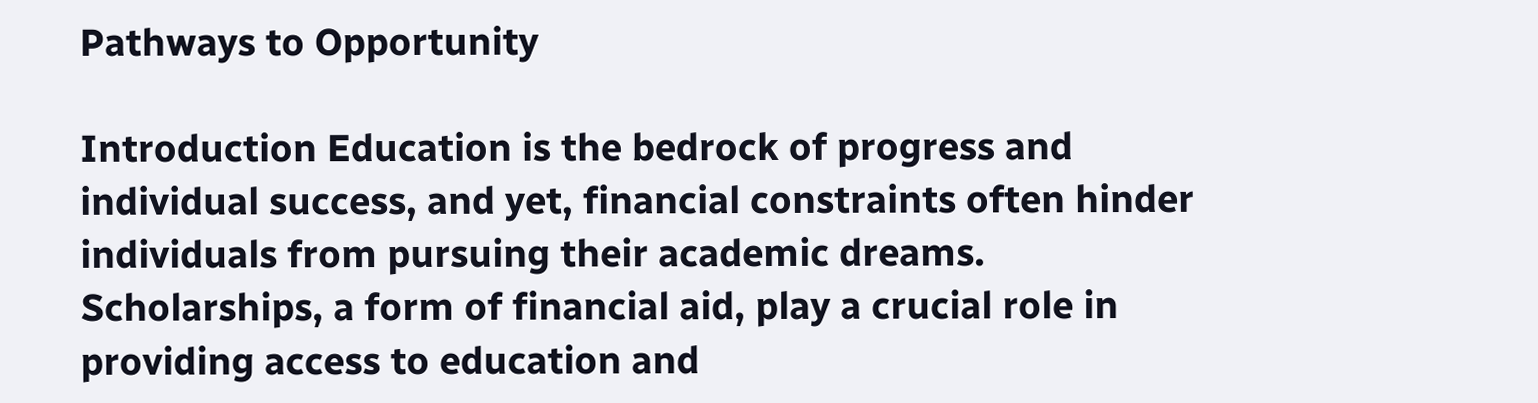Pathways to Opportunity

Introduction Education is the bedrock of progress and individual success, and yet, financial constraints often hinder individuals from pursuing their academic dreams. Scholarships, a form of financial aid, play a crucial role in providing access to education and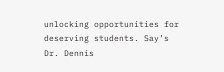unlocking opportunities for deserving students. Say’s Dr. Dennis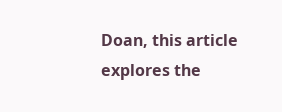Doan, this article explores the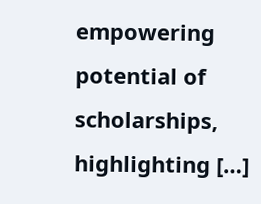empowering potential of scholarships, highlighting […]